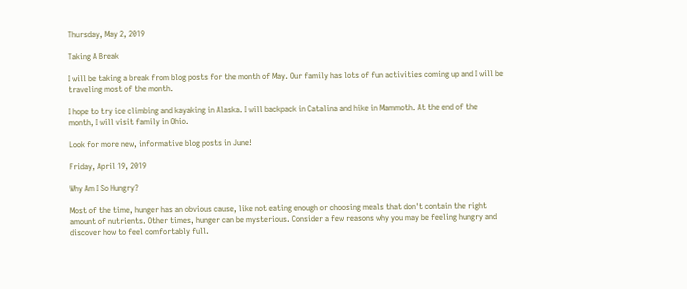Thursday, May 2, 2019

Taking A Break

I will be taking a break from blog posts for the month of May. Our family has lots of fun activities coming up and I will be traveling most of the month.

I hope to try ice climbing and kayaking in Alaska. I will backpack in Catalina and hike in Mammoth. At the end of the month, I will visit family in Ohio.

Look for more new, informative blog posts in June!

Friday, April 19, 2019

Why Am I So Hungry?

Most of the time, hunger has an obvious cause, like not eating enough or choosing meals that don't contain the right amount of nutrients. Other times, hunger can be mysterious. Consider a few reasons why you may be feeling hungry and discover how to feel comfortably full.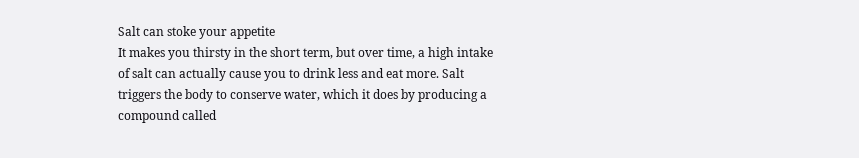Salt can stoke your appetite
It makes you thirsty in the short term, but over time, a high intake of salt can actually cause you to drink less and eat more. Salt triggers the body to conserve water, which it does by producing a compound called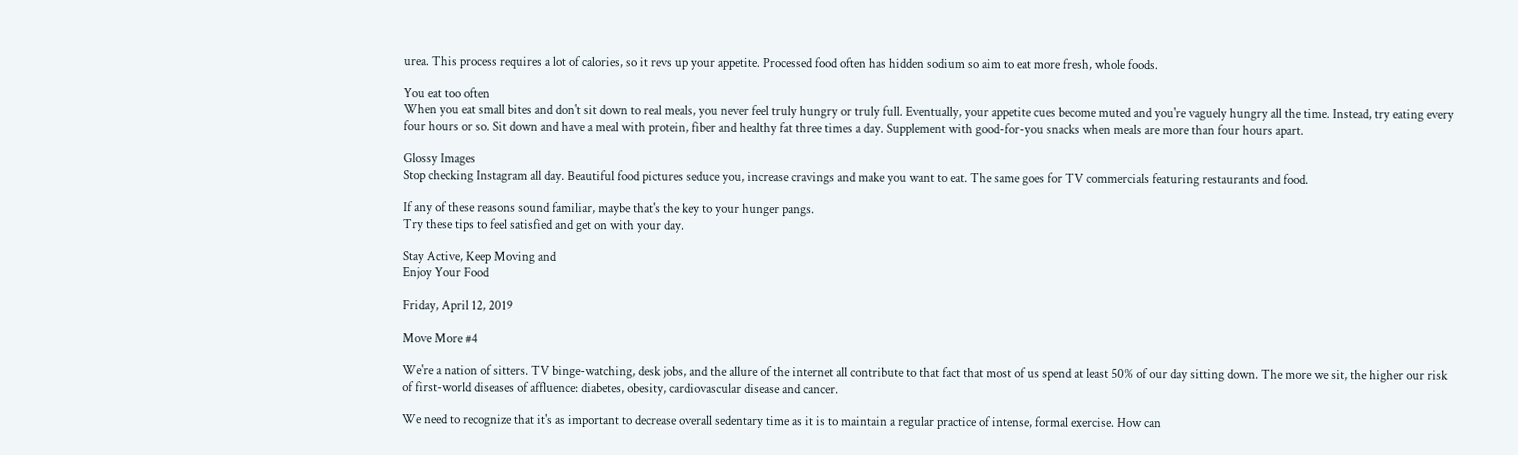urea. This process requires a lot of calories, so it revs up your appetite. Processed food often has hidden sodium so aim to eat more fresh, whole foods.

You eat too often
When you eat small bites and don't sit down to real meals, you never feel truly hungry or truly full. Eventually, your appetite cues become muted and you're vaguely hungry all the time. Instead, try eating every four hours or so. Sit down and have a meal with protein, fiber and healthy fat three times a day. Supplement with good-for-you snacks when meals are more than four hours apart.

Glossy Images
Stop checking Instagram all day. Beautiful food pictures seduce you, increase cravings and make you want to eat. The same goes for TV commercials featuring restaurants and food.

If any of these reasons sound familiar, maybe that's the key to your hunger pangs.
Try these tips to feel satisfied and get on with your day.

Stay Active, Keep Moving and
Enjoy Your Food

Friday, April 12, 2019

Move More #4

We're a nation of sitters. TV binge-watching, desk jobs, and the allure of the internet all contribute to that fact that most of us spend at least 50% of our day sitting down. The more we sit, the higher our risk of first-world diseases of affluence: diabetes, obesity, cardiovascular disease and cancer.

We need to recognize that it's as important to decrease overall sedentary time as it is to maintain a regular practice of intense, formal exercise. How can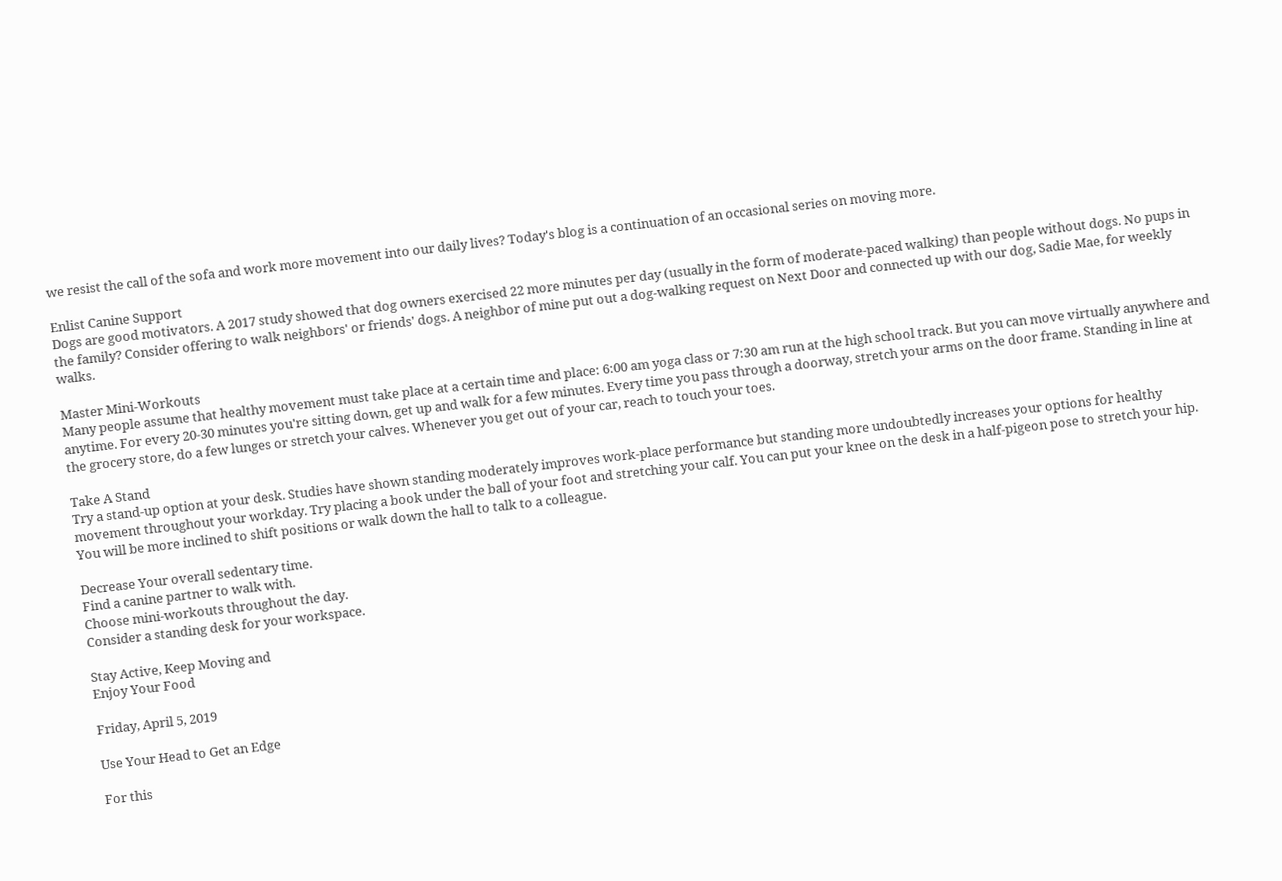we resist the call of the sofa and work more movement into our daily lives? Today's blog is a continuation of an occasional series on moving more.

Enlist Canine Support
Dogs are good motivators. A 2017 study showed that dog owners exercised 22 more minutes per day (usually in the form of moderate-paced walking) than people without dogs. No pups in the family? Consider offering to walk neighbors' or friends' dogs. A neighbor of mine put out a dog-walking request on Next Door and connected up with our dog, Sadie Mae, for weekly walks.

Master Mini-Workouts
Many people assume that healthy movement must take place at a certain time and place: 6:00 am yoga class or 7:30 am run at the high school track. But you can move virtually anywhere and anytime. For every 20-30 minutes you're sitting down, get up and walk for a few minutes. Every time you pass through a doorway, stretch your arms on the door frame. Standing in line at the grocery store, do a few lunges or stretch your calves. Whenever you get out of your car, reach to touch your toes.

Take A Stand
Try a stand-up option at your desk. Studies have shown standing moderately improves work-place performance but standing more undoubtedly increases your options for healthy movement throughout your workday. Try placing a book under the ball of your foot and stretching your calf. You can put your knee on the desk in a half-pigeon pose to stretch your hip. You will be more inclined to shift positions or walk down the hall to talk to a colleague.

Decrease Your overall sedentary time.
Find a canine partner to walk with.
Choose mini-workouts throughout the day.
Consider a standing desk for your workspace.

Stay Active, Keep Moving and
Enjoy Your Food

Friday, April 5, 2019

Use Your Head to Get an Edge

For this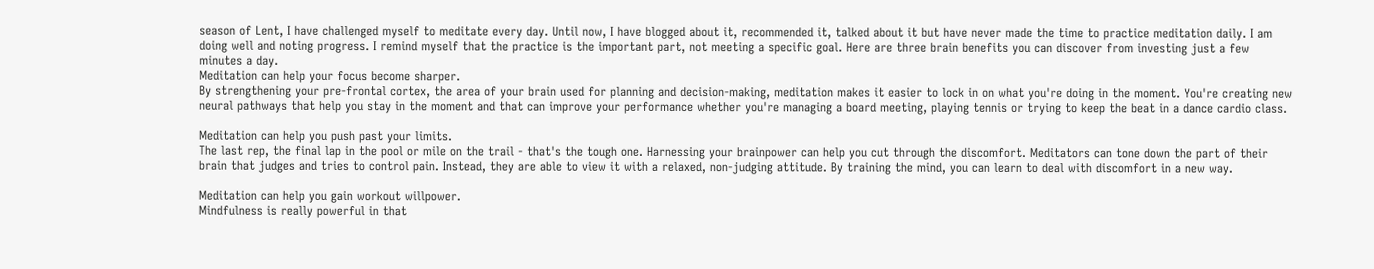season of Lent, I have challenged myself to meditate every day. Until now, I have blogged about it, recommended it, talked about it but have never made the time to practice meditation daily. I am doing well and noting progress. I remind myself that the practice is the important part, not meeting a specific goal. Here are three brain benefits you can discover from investing just a few minutes a day.
Meditation can help your focus become sharper.
By strengthening your pre-frontal cortex, the area of your brain used for planning and decision-making, meditation makes it easier to lock in on what you're doing in the moment. You're creating new neural pathways that help you stay in the moment and that can improve your performance whether you're managing a board meeting, playing tennis or trying to keep the beat in a dance cardio class.

Meditation can help you push past your limits.
The last rep, the final lap in the pool or mile on the trail - that's the tough one. Harnessing your brainpower can help you cut through the discomfort. Meditators can tone down the part of their brain that judges and tries to control pain. Instead, they are able to view it with a relaxed, non-judging attitude. By training the mind, you can learn to deal with discomfort in a new way.

Meditation can help you gain workout willpower.
Mindfulness is really powerful in that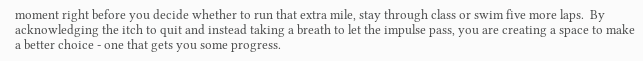moment right before you decide whether to run that extra mile, stay through class or swim five more laps.  By acknowledging the itch to quit and instead taking a breath to let the impulse pass, you are creating a space to make a better choice - one that gets you some progress.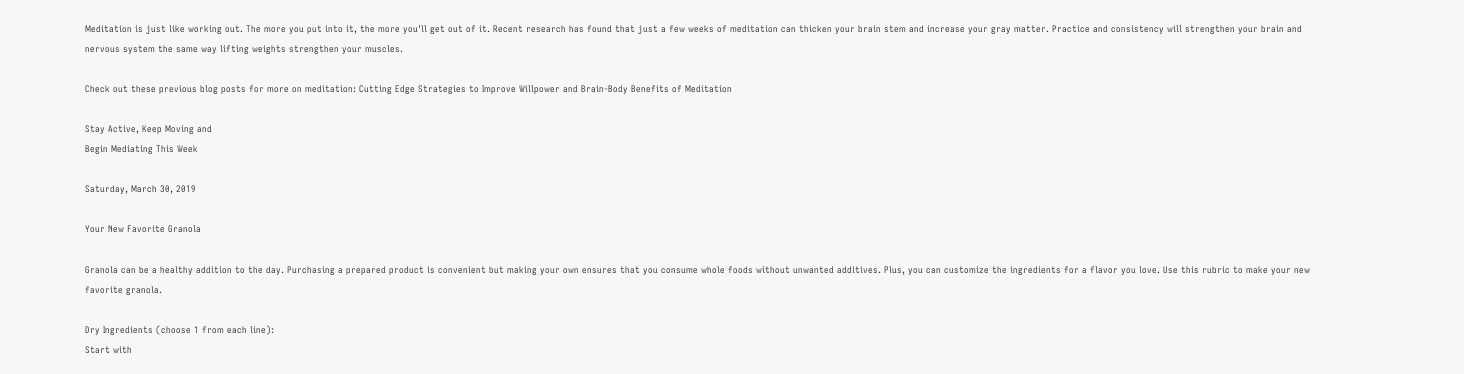Meditation is just like working out. The more you put into it, the more you'll get out of it. Recent research has found that just a few weeks of meditation can thicken your brain stem and increase your gray matter. Practice and consistency will strengthen your brain and nervous system the same way lifting weights strengthen your muscles.

Check out these previous blog posts for more on meditation: Cutting Edge Strategies to Improve Willpower and Brain-Body Benefits of Meditation

Stay Active, Keep Moving and
Begin Mediating This Week

Saturday, March 30, 2019

Your New Favorite Granola

Granola can be a healthy addition to the day. Purchasing a prepared product is convenient but making your own ensures that you consume whole foods without unwanted additives. Plus, you can customize the ingredients for a flavor you love. Use this rubric to make your new favorite granola.

Dry Ingredients (choose 1 from each line):
Start with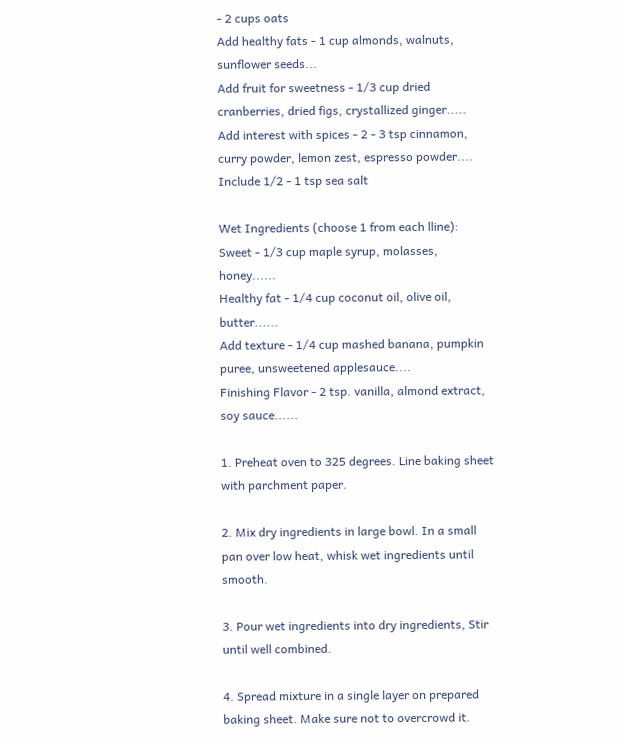- 2 cups oats
Add healthy fats - 1 cup almonds, walnuts, sunflower seeds...
Add fruit for sweetness - 1/3 cup dried cranberries, dried figs, crystallized ginger.....
Add interest with spices - 2 - 3 tsp cinnamon, curry powder, lemon zest, espresso powder....
Include 1/2 - 1 tsp sea salt

Wet Ingredients (choose 1 from each lline):
Sweet - 1/3 cup maple syrup, molasses, honey......
Healthy fat - 1/4 cup coconut oil, olive oil, butter......
Add texture - 1/4 cup mashed banana, pumpkin puree, unsweetened applesauce....
Finishing Flavor - 2 tsp. vanilla, almond extract, soy sauce......

1. Preheat oven to 325 degrees. Line baking sheet with parchment paper.

2. Mix dry ingredients in large bowl. In a small pan over low heat, whisk wet ingredients until smooth.

3. Pour wet ingredients into dry ingredients, Stir until well combined.

4. Spread mixture in a single layer on prepared baking sheet. Make sure not to overcrowd it.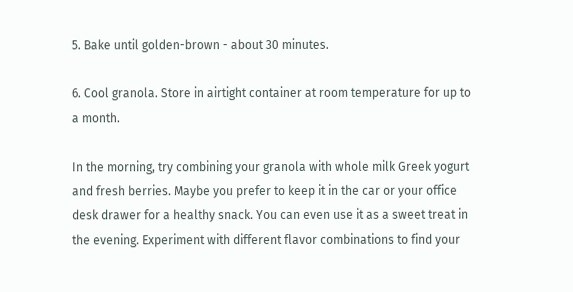5. Bake until golden-brown - about 30 minutes.

6. Cool granola. Store in airtight container at room temperature for up to a month.

In the morning, try combining your granola with whole milk Greek yogurt and fresh berries. Maybe you prefer to keep it in the car or your office desk drawer for a healthy snack. You can even use it as a sweet treat in the evening. Experiment with different flavor combinations to find your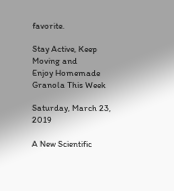favorite.

Stay Active, Keep Moving and
Enjoy Homemade Granola This Week

Saturday, March 23, 2019

A New Scientific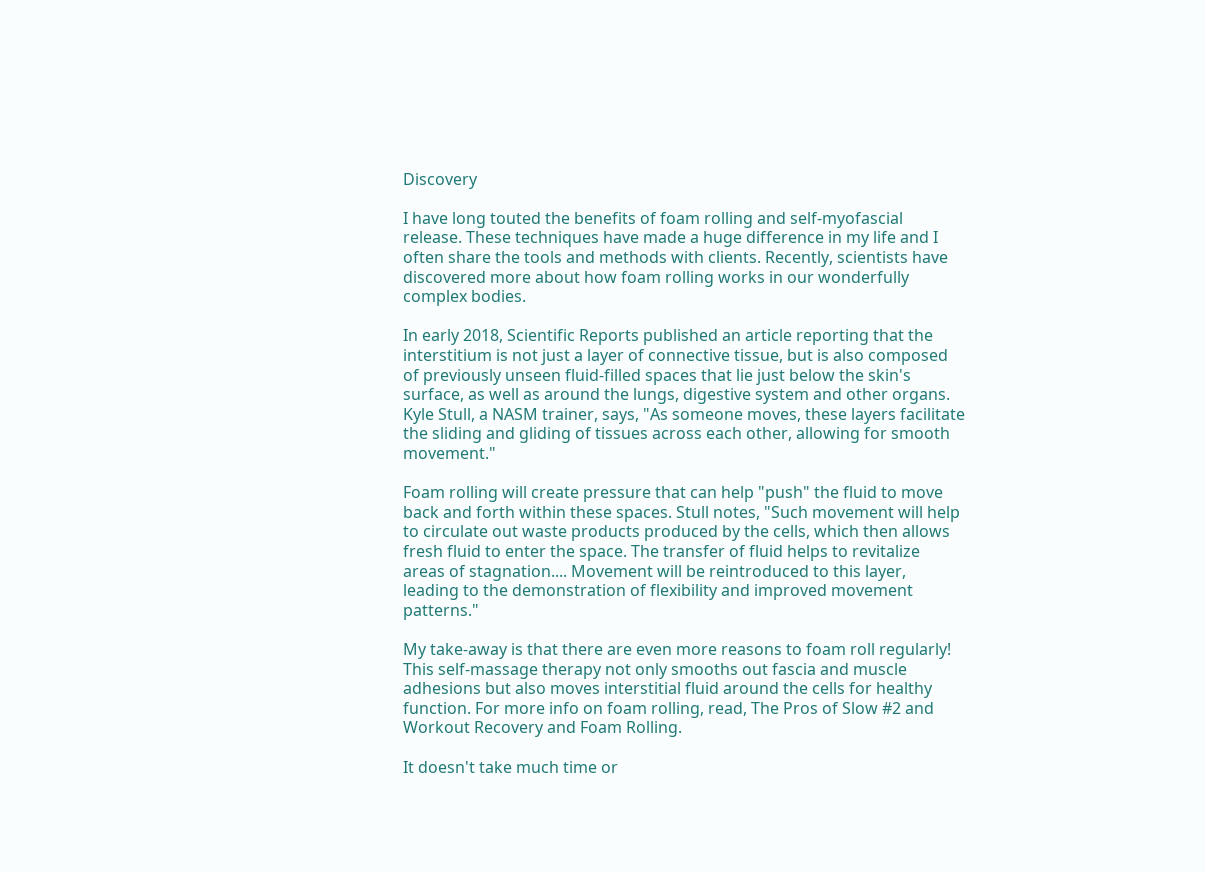Discovery

I have long touted the benefits of foam rolling and self-myofascial release. These techniques have made a huge difference in my life and I often share the tools and methods with clients. Recently, scientists have discovered more about how foam rolling works in our wonderfully complex bodies.

In early 2018, Scientific Reports published an article reporting that the interstitium is not just a layer of connective tissue, but is also composed of previously unseen fluid-filled spaces that lie just below the skin's surface, as well as around the lungs, digestive system and other organs. Kyle Stull, a NASM trainer, says, "As someone moves, these layers facilitate the sliding and gliding of tissues across each other, allowing for smooth movement."

Foam rolling will create pressure that can help "push" the fluid to move back and forth within these spaces. Stull notes, "Such movement will help to circulate out waste products produced by the cells, which then allows fresh fluid to enter the space. The transfer of fluid helps to revitalize areas of stagnation.... Movement will be reintroduced to this layer, leading to the demonstration of flexibility and improved movement patterns."

My take-away is that there are even more reasons to foam roll regularly! This self-massage therapy not only smooths out fascia and muscle adhesions but also moves interstitial fluid around the cells for healthy function. For more info on foam rolling, read, The Pros of Slow #2 and Workout Recovery and Foam Rolling.

It doesn't take much time or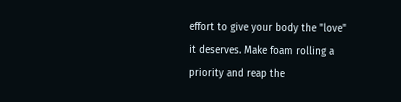effort to give your body the "love" it deserves. Make foam rolling a priority and reap the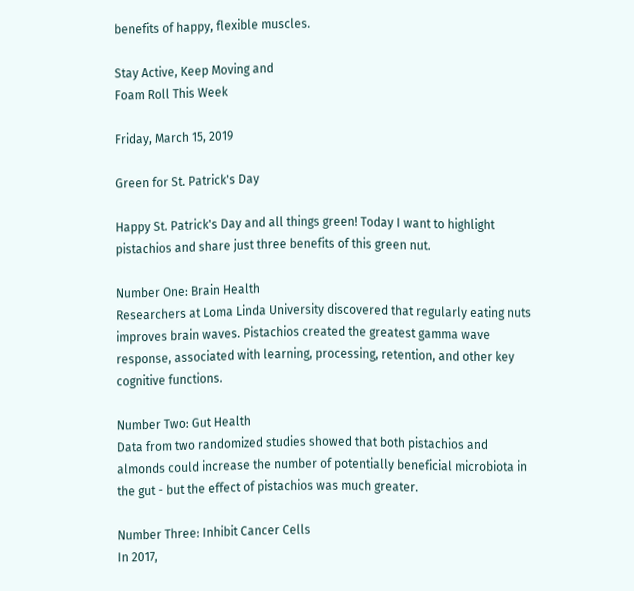benefits of happy, flexible muscles.

Stay Active, Keep Moving and
Foam Roll This Week

Friday, March 15, 2019

Green for St. Patrick's Day

Happy St. Patrick's Day and all things green! Today I want to highlight pistachios and share just three benefits of this green nut.

Number One: Brain Health
Researchers at Loma Linda University discovered that regularly eating nuts improves brain waves. Pistachios created the greatest gamma wave response, associated with learning, processing, retention, and other key cognitive functions.

Number Two: Gut Health
Data from two randomized studies showed that both pistachios and almonds could increase the number of potentially beneficial microbiota in the gut - but the effect of pistachios was much greater.

Number Three: Inhibit Cancer Cells
In 2017,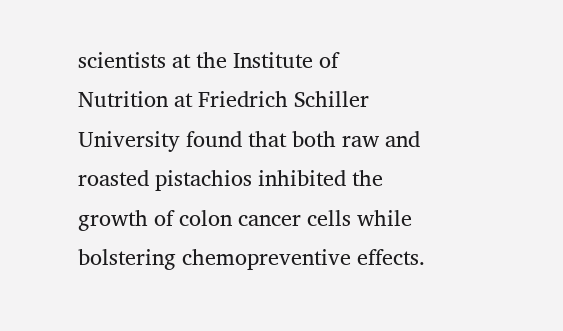scientists at the Institute of Nutrition at Friedrich Schiller University found that both raw and roasted pistachios inhibited the growth of colon cancer cells while bolstering chemopreventive effects.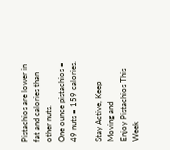Pistachios are lower in fat and calories than other nuts.
One ounce pistachios = 49 nuts = 159 calories.

Stay Active, Keep Moving and
Enjoy Pistachios This Week